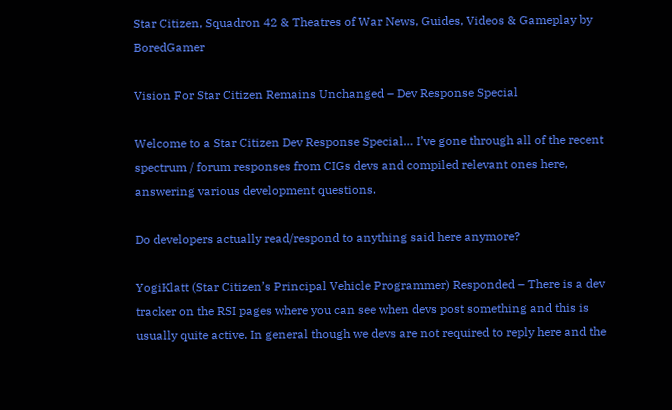Star Citizen, Squadron 42 & Theatres of War News, Guides, Videos & Gameplay by BoredGamer

Vision For Star Citizen Remains Unchanged – Dev Response Special

Welcome to a Star Citizen Dev Response Special… I’ve gone through all of the recent spectrum / forum responses from CIGs devs and compiled relevant ones here, answering various development questions.

Do developers actually read/respond to anything said here anymore?

YogiKlatt (Star Citizen’s Principal Vehicle Programmer) Responded – There is a dev tracker on the RSI pages where you can see when devs post something and this is usually quite active. In general though we devs are not required to reply here and the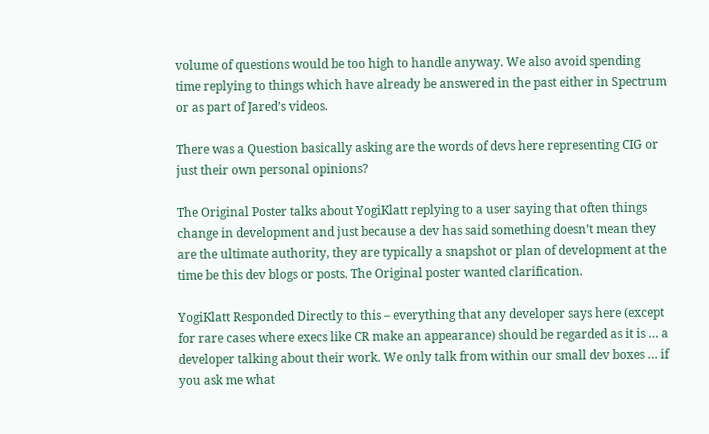volume of questions would be too high to handle anyway. We also avoid spending time replying to things which have already be answered in the past either in Spectrum or as part of Jared’s videos.

There was a Question basically asking are the words of devs here representing CIG or just their own personal opinions?

The Original Poster talks about YogiKlatt replying to a user saying that often things change in development and just because a dev has said something doesn’t mean they are the ultimate authority, they are typically a snapshot or plan of development at the time be this dev blogs or posts. The Original poster wanted clarification.

YogiKlatt Responded Directly to this – everything that any developer says here (except for rare cases where execs like CR make an appearance) should be regarded as it is … a developer talking about their work. We only talk from within our small dev boxes … if you ask me what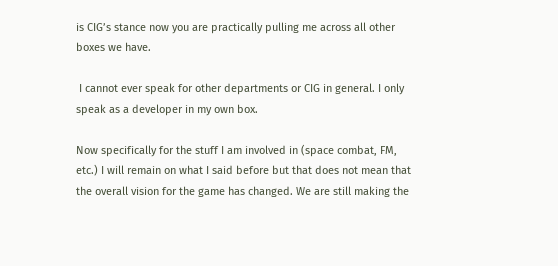is CIG’s stance now you are practically pulling me across all other boxes we have.

 I cannot ever speak for other departments or CIG in general. I only speak as a developer in my own box.

Now specifically for the stuff I am involved in (space combat, FM, etc.) I will remain on what I said before but that does not mean that the overall vision for the game has changed. We are still making the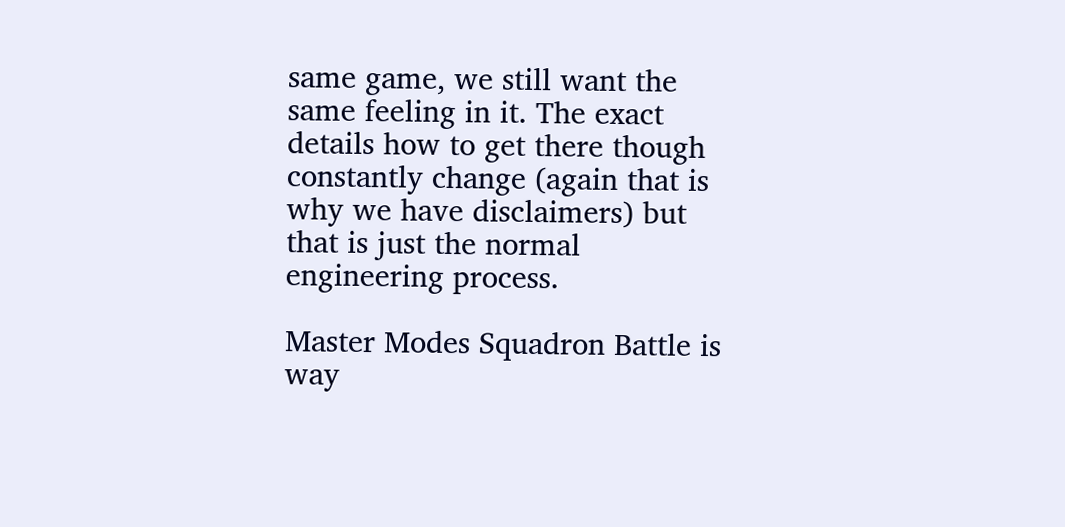same game, we still want the same feeling in it. The exact details how to get there though constantly change (again that is why we have disclaimers) but that is just the normal engineering process.

Master Modes Squadron Battle is way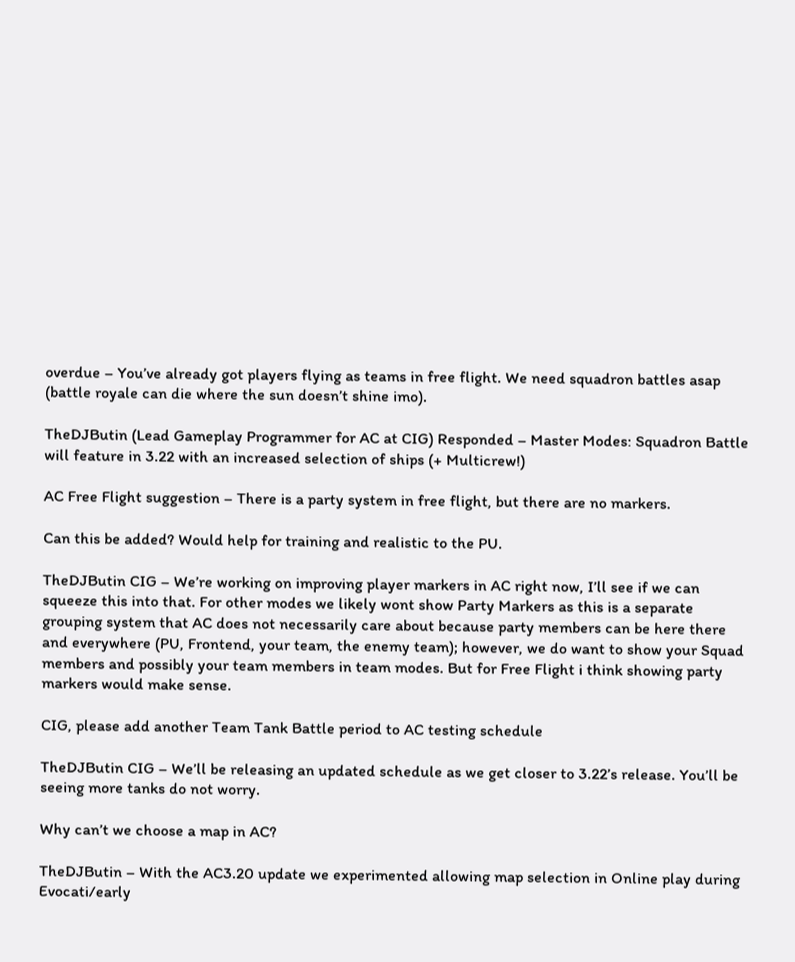overdue – You’ve already got players flying as teams in free flight. We need squadron battles asap (battle royale can die where the sun doesn’t shine imo).

TheDJButin (Lead Gameplay Programmer for AC at CIG) Responded – Master Modes: Squadron Battle will feature in 3.22 with an increased selection of ships (+ Multicrew!)

AC Free Flight suggestion – There is a party system in free flight, but there are no markers.

Can this be added? Would help for training and realistic to the PU.

TheDJButin CIG – We’re working on improving player markers in AC right now, I’ll see if we can squeeze this into that. For other modes we likely wont show Party Markers as this is a separate grouping system that AC does not necessarily care about because party members can be here there and everywhere (PU, Frontend, your team, the enemy team); however, we do want to show your Squad members and possibly your team members in team modes. But for Free Flight i think showing party markers would make sense.

CIG, please add another Team Tank Battle period to AC testing schedule

TheDJButin CIG – We’ll be releasing an updated schedule as we get closer to 3.22’s release. You’ll be seeing more tanks do not worry.

Why can’t we choose a map in AC?

TheDJButin – With the AC3.20 update we experimented allowing map selection in Online play during Evocati/early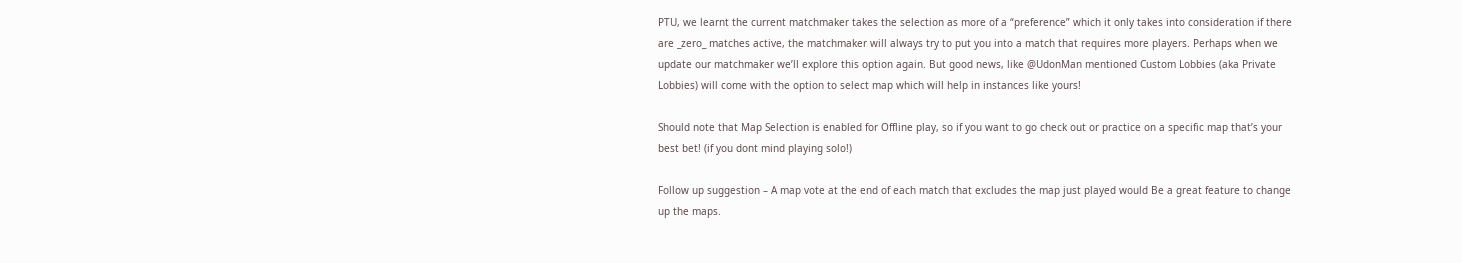PTU, we learnt the current matchmaker takes the selection as more of a “preference” which it only takes into consideration if there are _zero_ matches active, the matchmaker will always try to put you into a match that requires more players. Perhaps when we update our matchmaker we’ll explore this option again. But good news, like @UdonMan mentioned Custom Lobbies (aka Private Lobbies) will come with the option to select map which will help in instances like yours!

Should note that Map Selection is enabled for Offline play, so if you want to go check out or practice on a specific map that’s your best bet! (if you dont mind playing solo!)

Follow up suggestion – A map vote at the end of each match that excludes the map just played would Be a great feature to change up the maps.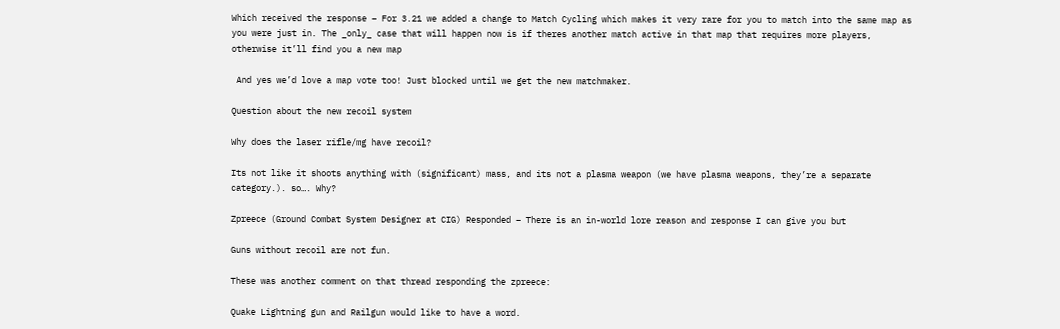Which received the response – For 3.21 we added a change to Match Cycling which makes it very rare for you to match into the same map as you were just in. The _only_ case that will happen now is if theres another match active in that map that requires more players, otherwise it’ll find you a new map

 And yes we’d love a map vote too! Just blocked until we get the new matchmaker.

Question about the new recoil system

Why does the laser rifle/mg have recoil?

Its not like it shoots anything with (significant) mass, and its not a plasma weapon (we have plasma weapons, they’re a separate category.). so…. Why?

Zpreece (Ground Combat System Designer at CIG) Responded – There is an in-world lore reason and response I can give you but

Guns without recoil are not fun.

These was another comment on that thread responding the zpreece:

Quake Lightning gun and Railgun would like to have a word.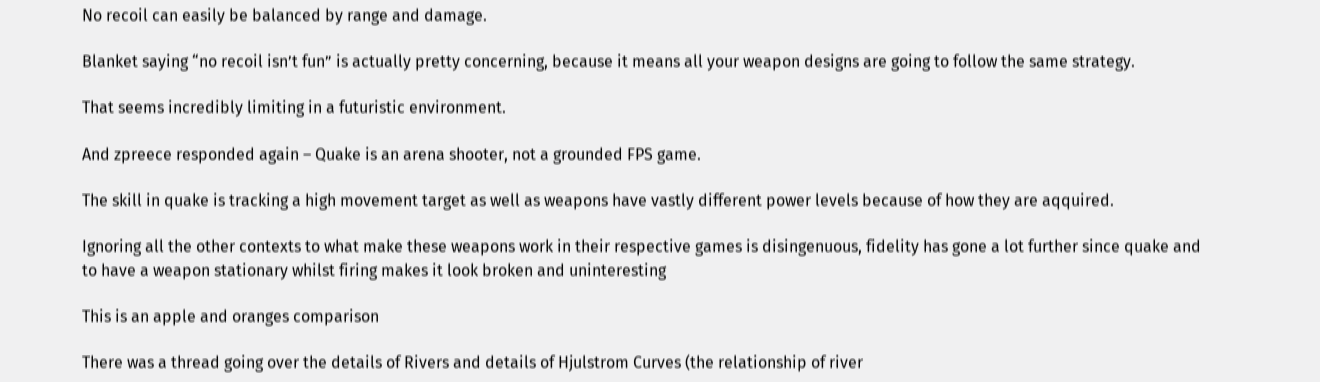No recoil can easily be balanced by range and damage.

Blanket saying “no recoil isn’t fun” is actually pretty concerning, because it means all your weapon designs are going to follow the same strategy.

That seems incredibly limiting in a futuristic environment.

And zpreece responded again – Quake is an arena shooter, not a grounded FPS game.

The skill in quake is tracking a high movement target as well as weapons have vastly different power levels because of how they are aqquired.

Ignoring all the other contexts to what make these weapons work in their respective games is disingenuous, fidelity has gone a lot further since quake and to have a weapon stationary whilst firing makes it look broken and uninteresting

This is an apple and oranges comparison

There was a thread going over the details of Rivers and details of Hjulstrom Curves (the relationship of river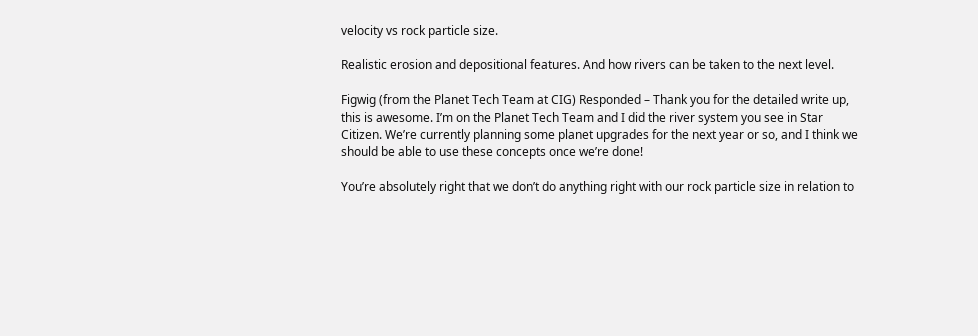velocity vs rock particle size.

Realistic erosion and depositional features. And how rivers can be taken to the next level.

Figwig (from the Planet Tech Team at CIG) Responded – Thank you for the detailed write up, this is awesome. I’m on the Planet Tech Team and I did the river system you see in Star Citizen. We’re currently planning some planet upgrades for the next year or so, and I think we should be able to use these concepts once we’re done!

You’re absolutely right that we don’t do anything right with our rock particle size in relation to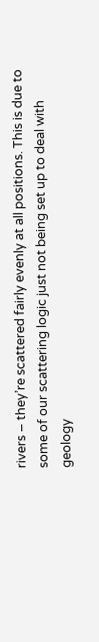rivers – they’re scattered fairly evenly at all positions. This is due to some of our scattering logic just not being set up to deal with geology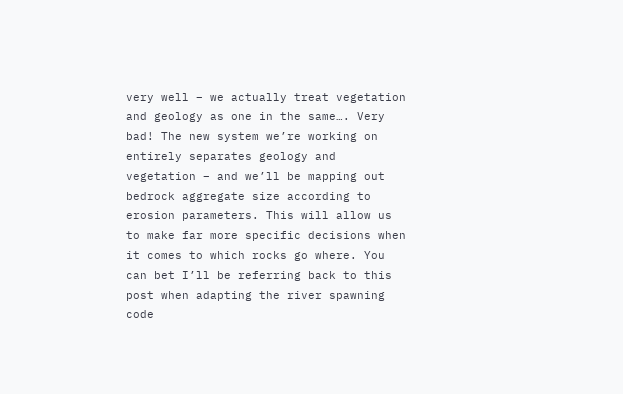very well – we actually treat vegetation and geology as one in the same…. Very bad! The new system we’re working on entirely separates geology and vegetation – and we’ll be mapping out bedrock aggregate size according to erosion parameters. This will allow us to make far more specific decisions when it comes to which rocks go where. You can bet I’ll be referring back to this post when adapting the river spawning code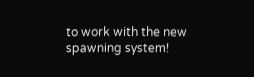to work with the new spawning system!